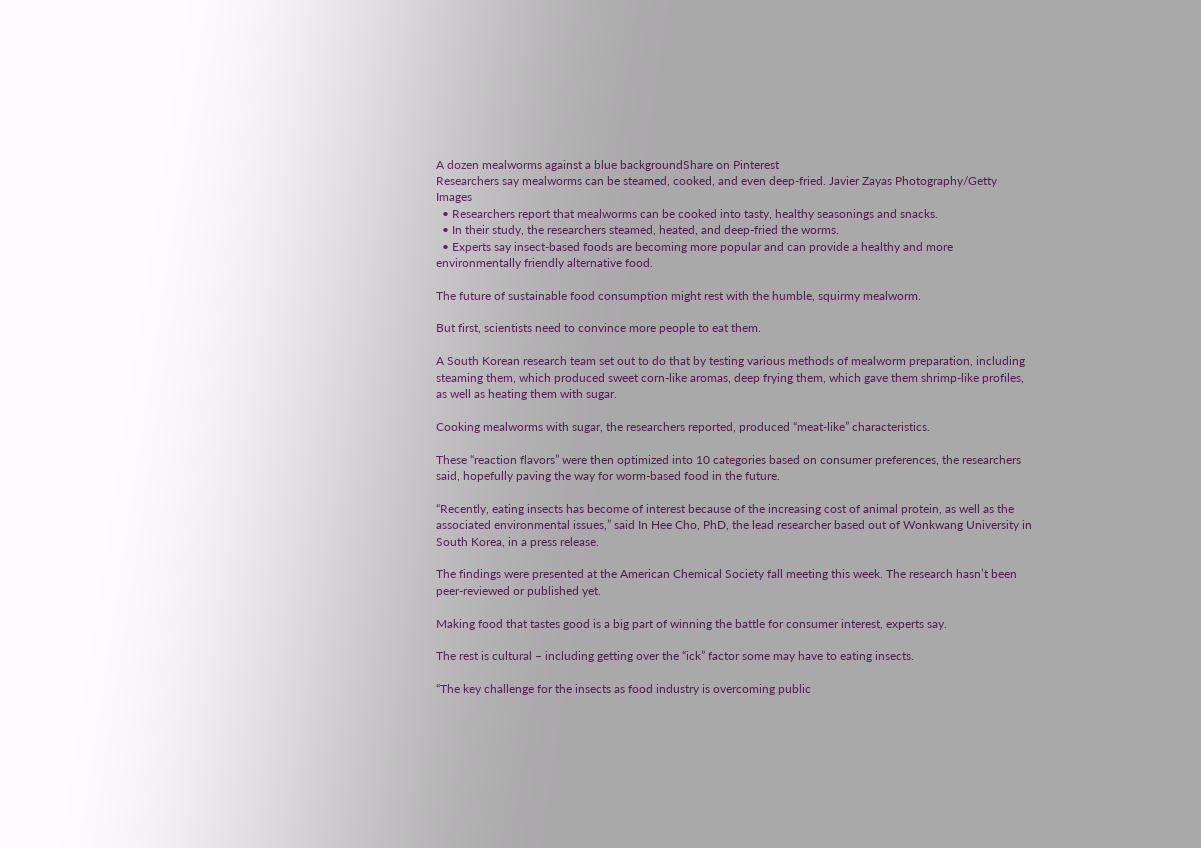A dozen mealworms against a blue backgroundShare on Pinterest
Researchers say mealworms can be steamed, cooked, and even deep-fried. Javier Zayas Photography/Getty Images
  • Researchers report that mealworms can be cooked into tasty, healthy seasonings and snacks.
  • In their study, the researchers steamed, heated, and deep-fried the worms.
  • Experts say insect-based foods are becoming more popular and can provide a healthy and more environmentally friendly alternative food.

The future of sustainable food consumption might rest with the humble, squirmy mealworm.

But first, scientists need to convince more people to eat them.

A South Korean research team set out to do that by testing various methods of mealworm preparation, including steaming them, which produced sweet corn-like aromas, deep frying them, which gave them shrimp-like profiles, as well as heating them with sugar.

Cooking mealworms with sugar, the researchers reported, produced “meat-like” characteristics.

These “reaction flavors” were then optimized into 10 categories based on consumer preferences, the researchers said, hopefully paving the way for worm-based food in the future.

“Recently, eating insects has become of interest because of the increasing cost of animal protein, as well as the associated environmental issues,” said In Hee Cho, PhD, the lead researcher based out of Wonkwang University in South Korea, in a press release.

The findings were presented at the American Chemical Society fall meeting this week. The research hasn’t been peer-reviewed or published yet.

Making food that tastes good is a big part of winning the battle for consumer interest, experts say.

The rest is cultural – including getting over the “ick” factor some may have to eating insects.

“The key challenge for the insects as food industry is overcoming public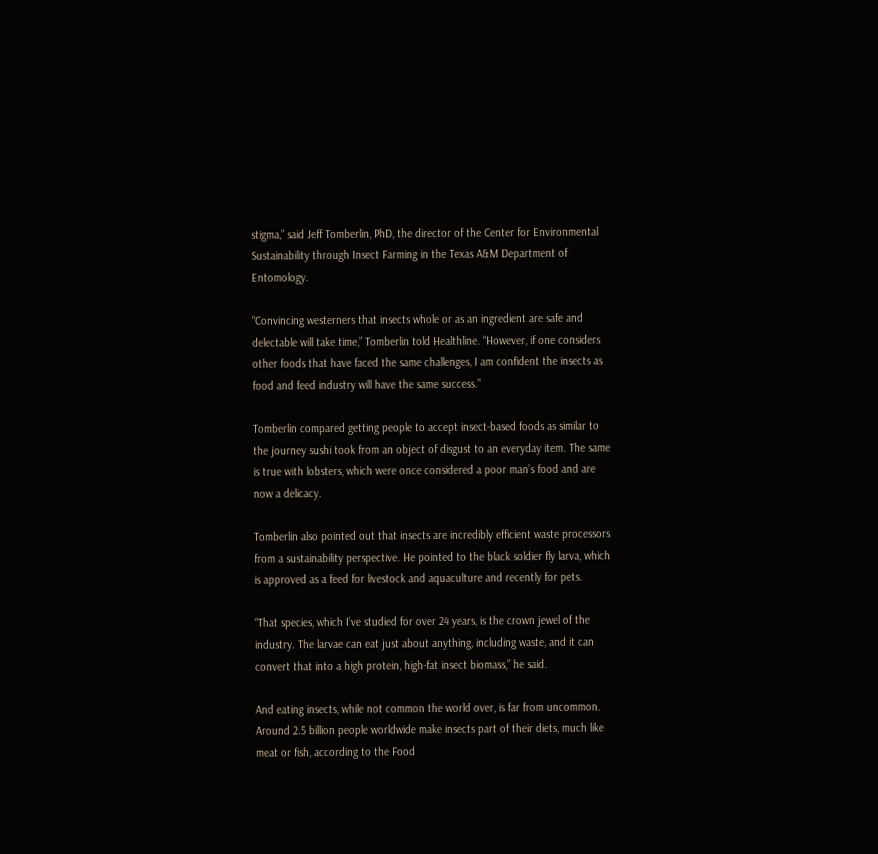stigma,” said Jeff Tomberlin, PhD, the director of the Center for Environmental Sustainability through Insect Farming in the Texas A&M Department of Entomology.

“Convincing westerners that insects whole or as an ingredient are safe and delectable will take time,” Tomberlin told Healthline. “However, if one considers other foods that have faced the same challenges, I am confident the insects as food and feed industry will have the same success.”

Tomberlin compared getting people to accept insect-based foods as similar to the journey sushi took from an object of disgust to an everyday item. The same is true with lobsters, which were once considered a poor man’s food and are now a delicacy.

Tomberlin also pointed out that insects are incredibly efficient waste processors from a sustainability perspective. He pointed to the black soldier fly larva, which is approved as a feed for livestock and aquaculture and recently for pets.

“That species, which I’ve studied for over 24 years, is the crown jewel of the industry. The larvae can eat just about anything, including waste, and it can convert that into a high protein, high-fat insect biomass,” he said.

And eating insects, while not common the world over, is far from uncommon. Around 2.5 billion people worldwide make insects part of their diets, much like meat or fish, according to the Food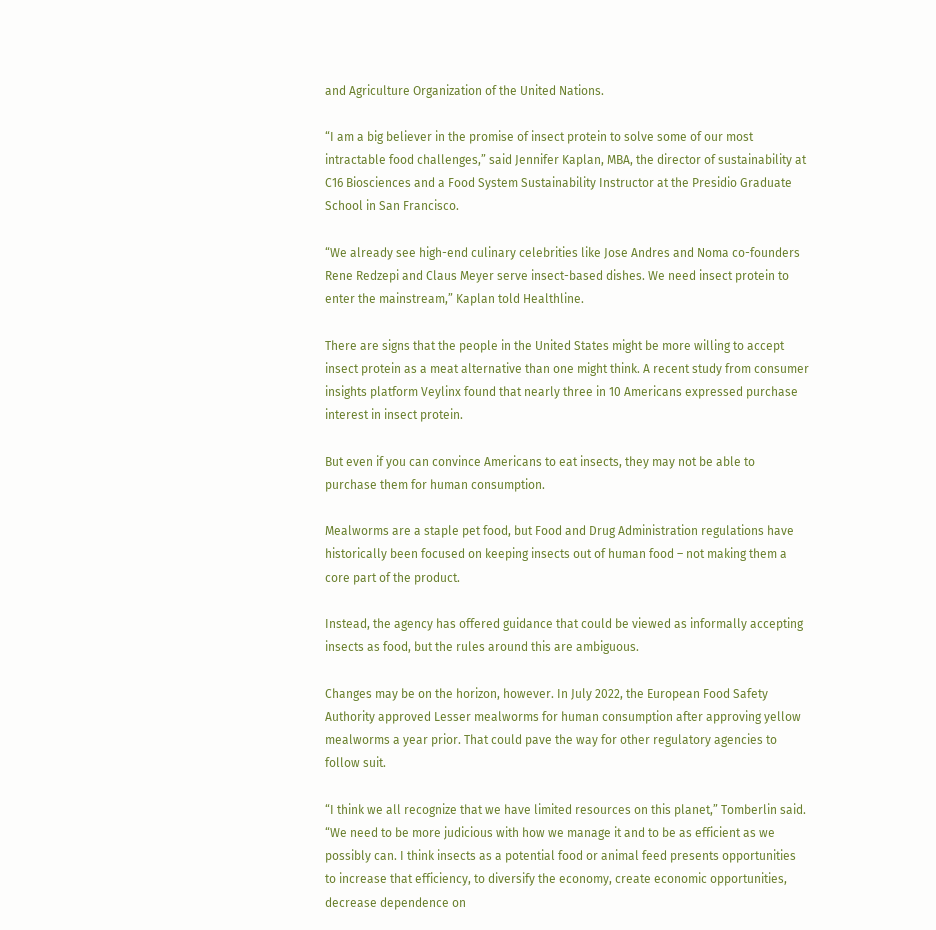and Agriculture Organization of the United Nations.

“I am a big believer in the promise of insect protein to solve some of our most intractable food challenges,” said Jennifer Kaplan, MBA, the director of sustainability at C16 Biosciences and a Food System Sustainability Instructor at the Presidio Graduate School in San Francisco.

“We already see high-end culinary celebrities like Jose Andres and Noma co-founders Rene Redzepi and Claus Meyer serve insect-based dishes. We need insect protein to enter the mainstream,” Kaplan told Healthline.

There are signs that the people in the United States might be more willing to accept insect protein as a meat alternative than one might think. A recent study from consumer insights platform Veylinx found that nearly three in 10 Americans expressed purchase interest in insect protein.

But even if you can convince Americans to eat insects, they may not be able to purchase them for human consumption.

Mealworms are a staple pet food, but Food and Drug Administration regulations have historically been focused on keeping insects out of human food – not making them a core part of the product.

Instead, the agency has offered guidance that could be viewed as informally accepting insects as food, but the rules around this are ambiguous.

Changes may be on the horizon, however. In July 2022, the European Food Safety Authority approved Lesser mealworms for human consumption after approving yellow mealworms a year prior. That could pave the way for other regulatory agencies to follow suit.

“I think we all recognize that we have limited resources on this planet,” Tomberlin said. “We need to be more judicious with how we manage it and to be as efficient as we possibly can. I think insects as a potential food or animal feed presents opportunities to increase that efficiency, to diversify the economy, create economic opportunities, decrease dependence on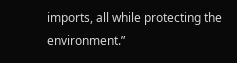imports, all while protecting the environment.”